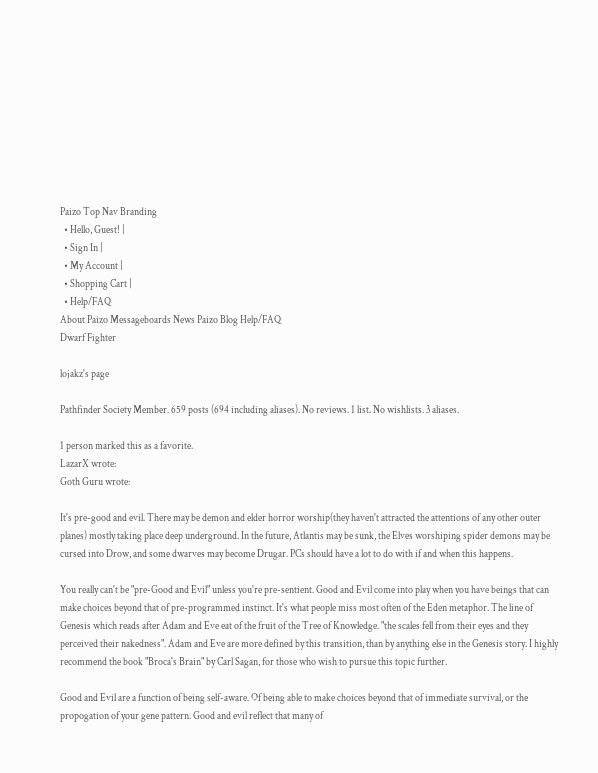Paizo Top Nav Branding
  • Hello, Guest! |
  • Sign In |
  • My Account |
  • Shopping Cart |
  • Help/FAQ
About Paizo Messageboards News Paizo Blog Help/FAQ
Dwarf Fighter

lojakz's page

Pathfinder Society Member. 659 posts (694 including aliases). No reviews. 1 list. No wishlists. 3 aliases.

1 person marked this as a favorite.
LazarX wrote:
Goth Guru wrote:

It's pre-good and evil. There may be demon and elder horror worship(they haven't attracted the attentions of any other outer planes) mostly taking place deep underground. In the future, Atlantis may be sunk, the Elves worshiping spider demons may be cursed into Drow, and some dwarves may become Drugar. PCs should have a lot to do with if and when this happens.

You really can't be "pre-Good and Evil" unless you're pre-sentient. Good and Evil come into play when you have beings that can make choices beyond that of pre-programmed instinct. It's what people miss most often of the Eden metaphor. The line of Genesis which reads after Adam and Eve eat of the fruit of the Tree of Knowledge. "the scales fell from their eyes and they perceived their nakedness". Adam and Eve are more defined by this transition, than by anything else in the Genesis story. I highly recommend the book "Broca's Brain" by Carl Sagan, for those who wish to pursue this topic further.

Good and Evil are a function of being self-aware. Of being able to make choices beyond that of immediate survival, or the propogation of your gene pattern. Good and evil reflect that many of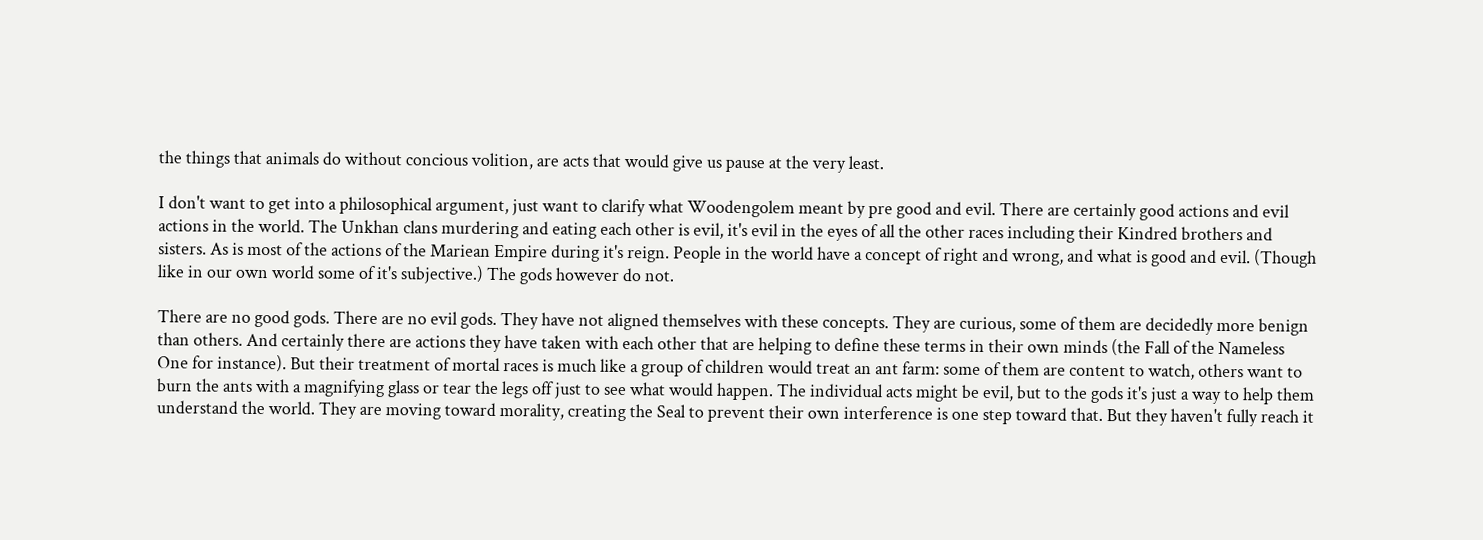the things that animals do without concious volition, are acts that would give us pause at the very least.

I don't want to get into a philosophical argument, just want to clarify what Woodengolem meant by pre good and evil. There are certainly good actions and evil actions in the world. The Unkhan clans murdering and eating each other is evil, it's evil in the eyes of all the other races including their Kindred brothers and sisters. As is most of the actions of the Mariean Empire during it's reign. People in the world have a concept of right and wrong, and what is good and evil. (Though like in our own world some of it's subjective.) The gods however do not.

There are no good gods. There are no evil gods. They have not aligned themselves with these concepts. They are curious, some of them are decidedly more benign than others. And certainly there are actions they have taken with each other that are helping to define these terms in their own minds (the Fall of the Nameless One for instance). But their treatment of mortal races is much like a group of children would treat an ant farm: some of them are content to watch, others want to burn the ants with a magnifying glass or tear the legs off just to see what would happen. The individual acts might be evil, but to the gods it's just a way to help them understand the world. They are moving toward morality, creating the Seal to prevent their own interference is one step toward that. But they haven't fully reach it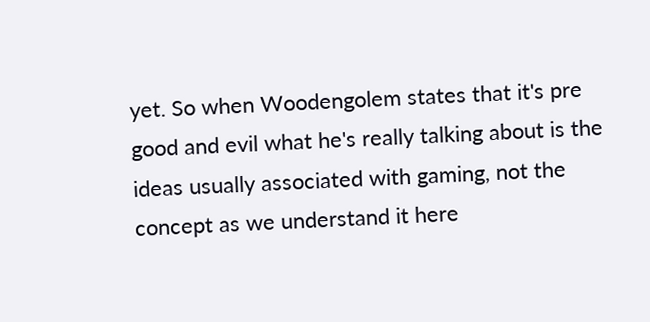yet. So when Woodengolem states that it's pre good and evil what he's really talking about is the ideas usually associated with gaming, not the concept as we understand it here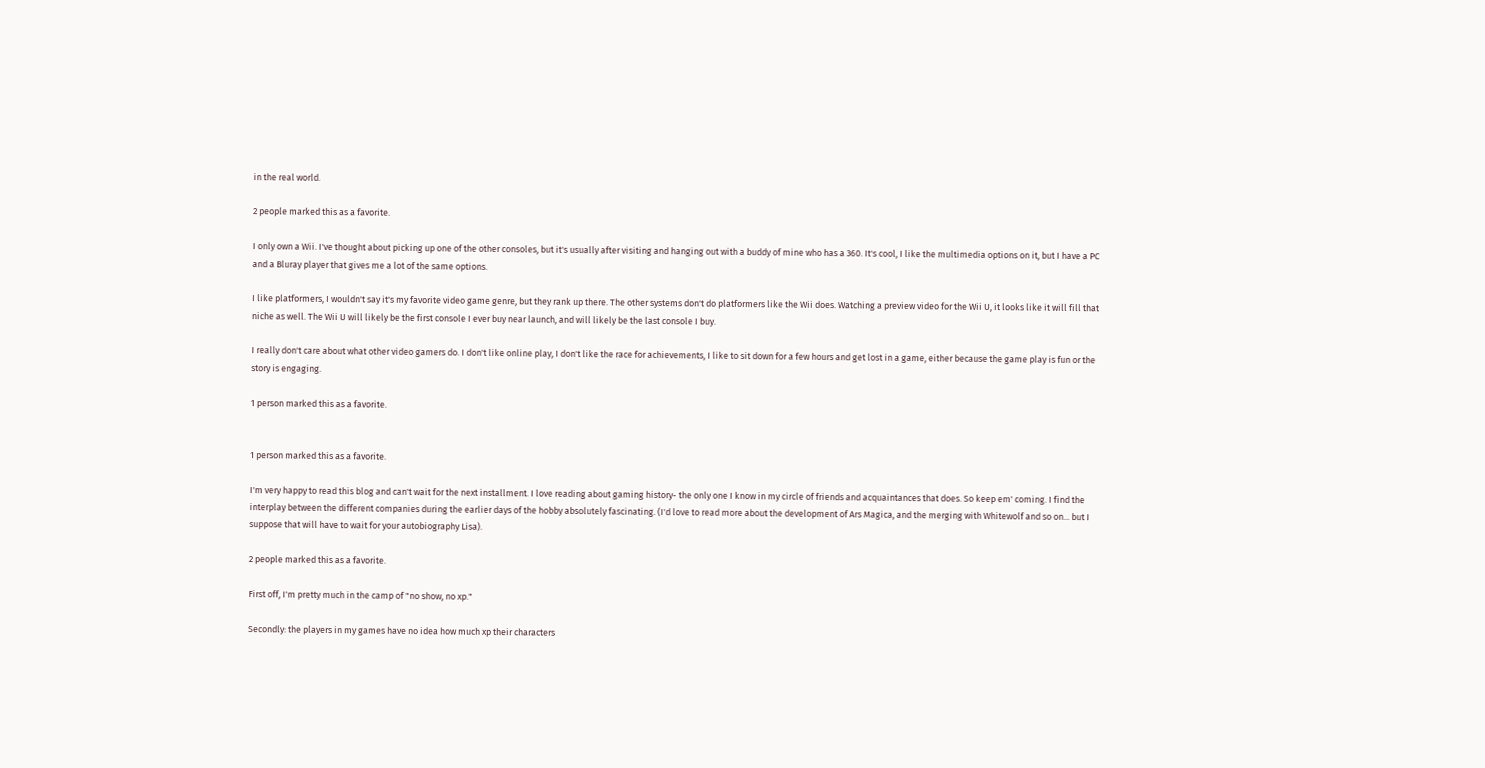in the real world.

2 people marked this as a favorite.

I only own a Wii. I've thought about picking up one of the other consoles, but it's usually after visiting and hanging out with a buddy of mine who has a 360. It's cool, I like the multimedia options on it, but I have a PC and a Bluray player that gives me a lot of the same options.

I like platformers, I wouldn't say it's my favorite video game genre, but they rank up there. The other systems don't do platformers like the Wii does. Watching a preview video for the Wii U, it looks like it will fill that niche as well. The Wii U will likely be the first console I ever buy near launch, and will likely be the last console I buy.

I really don't care about what other video gamers do. I don't like online play, I don't like the race for achievements, I like to sit down for a few hours and get lost in a game, either because the game play is fun or the story is engaging.

1 person marked this as a favorite.


1 person marked this as a favorite.

I'm very happy to read this blog and can't wait for the next installment. I love reading about gaming history- the only one I know in my circle of friends and acquaintances that does. So keep em' coming. I find the interplay between the different companies during the earlier days of the hobby absolutely fascinating. (I'd love to read more about the development of Ars Magica, and the merging with Whitewolf and so on... but I suppose that will have to wait for your autobiography Lisa).

2 people marked this as a favorite.

First off, I'm pretty much in the camp of "no show, no xp."

Secondly: the players in my games have no idea how much xp their characters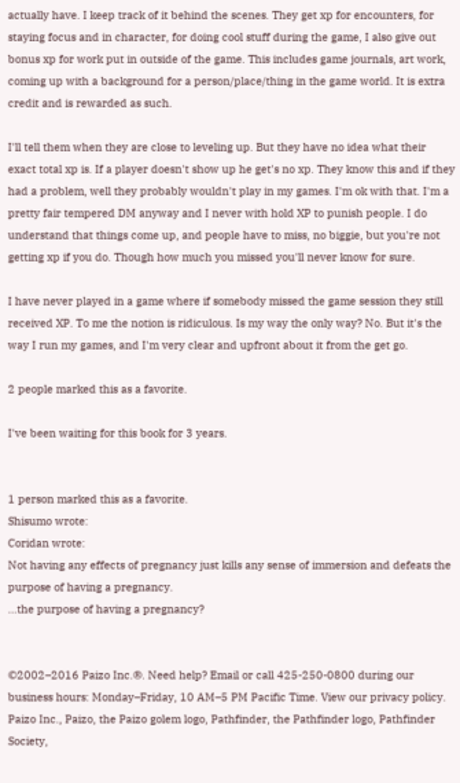actually have. I keep track of it behind the scenes. They get xp for encounters, for staying focus and in character, for doing cool stuff during the game, I also give out bonus xp for work put in outside of the game. This includes game journals, art work, coming up with a background for a person/place/thing in the game world. It is extra credit and is rewarded as such.

I'll tell them when they are close to leveling up. But they have no idea what their exact total xp is. If a player doesn't show up he get's no xp. They know this and if they had a problem, well they probably wouldn't play in my games. I'm ok with that. I'm a pretty fair tempered DM anyway and I never with hold XP to punish people. I do understand that things come up, and people have to miss, no biggie, but you're not getting xp if you do. Though how much you missed you'll never know for sure.

I have never played in a game where if somebody missed the game session they still received XP. To me the notion is ridiculous. Is my way the only way? No. But it's the way I run my games, and I'm very clear and upfront about it from the get go.

2 people marked this as a favorite.

I've been waiting for this book for 3 years.


1 person marked this as a favorite.
Shisumo wrote:
Coridan wrote:
Not having any effects of pregnancy just kills any sense of immersion and defeats the purpose of having a pregnancy.
...the purpose of having a pregnancy?


©2002–2016 Paizo Inc.®. Need help? Email or call 425-250-0800 during our business hours: Monday–Friday, 10 AM–5 PM Pacific Time. View our privacy policy. Paizo Inc., Paizo, the Paizo golem logo, Pathfinder, the Pathfinder logo, Pathfinder Society,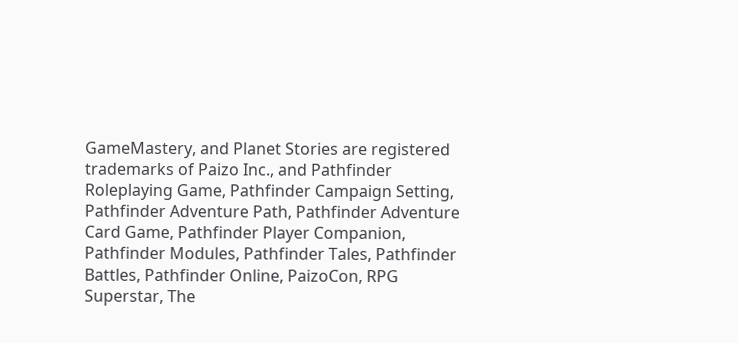GameMastery, and Planet Stories are registered trademarks of Paizo Inc., and Pathfinder Roleplaying Game, Pathfinder Campaign Setting, Pathfinder Adventure Path, Pathfinder Adventure Card Game, Pathfinder Player Companion, Pathfinder Modules, Pathfinder Tales, Pathfinder Battles, Pathfinder Online, PaizoCon, RPG Superstar, The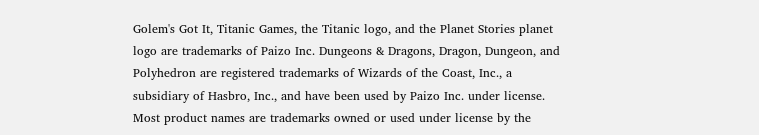Golem's Got It, Titanic Games, the Titanic logo, and the Planet Stories planet logo are trademarks of Paizo Inc. Dungeons & Dragons, Dragon, Dungeon, and Polyhedron are registered trademarks of Wizards of the Coast, Inc., a subsidiary of Hasbro, Inc., and have been used by Paizo Inc. under license. Most product names are trademarks owned or used under license by the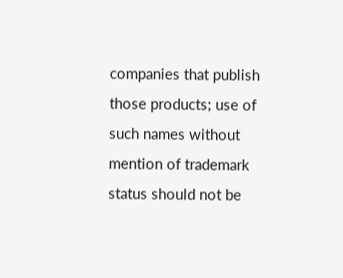companies that publish those products; use of such names without mention of trademark status should not be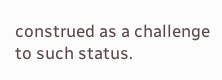construed as a challenge to such status.